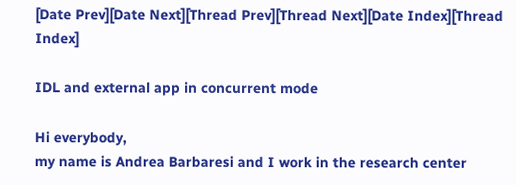[Date Prev][Date Next][Thread Prev][Thread Next][Date Index][Thread Index]

IDL and external app in concurrent mode

Hi everybody,
my name is Andrea Barbaresi and I work in the research center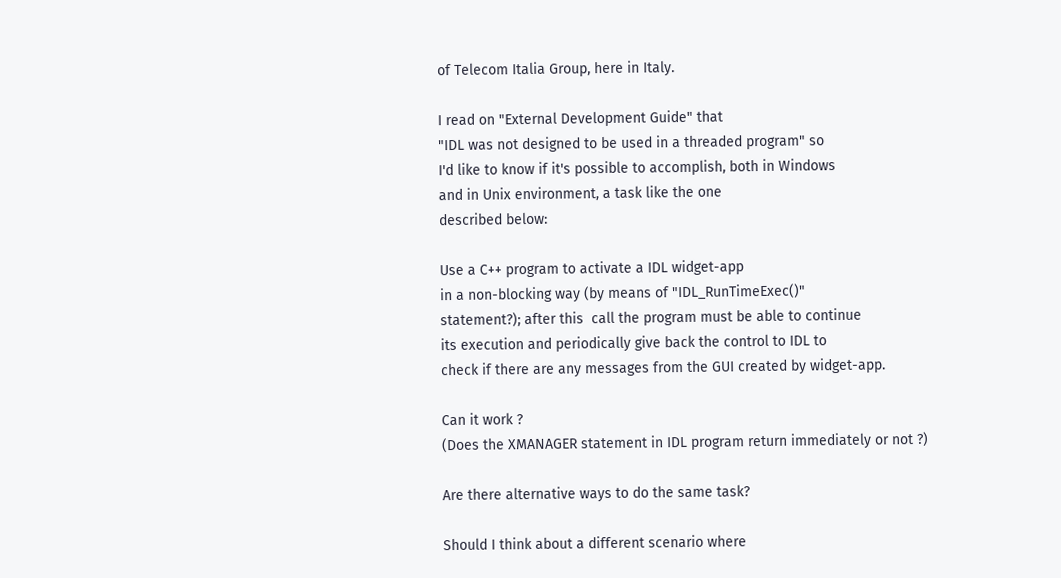of Telecom Italia Group, here in Italy.

I read on "External Development Guide" that
"IDL was not designed to be used in a threaded program" so
I'd like to know if it's possible to accomplish, both in Windows
and in Unix environment, a task like the one
described below:

Use a C++ program to activate a IDL widget-app
in a non-blocking way (by means of "IDL_RunTimeExec()"
statement?); after this  call the program must be able to continue
its execution and periodically give back the control to IDL to
check if there are any messages from the GUI created by widget-app.

Can it work ?
(Does the XMANAGER statement in IDL program return immediately or not ?)

Are there alternative ways to do the same task?

Should I think about a different scenario where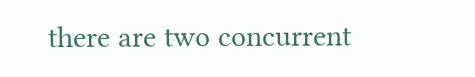there are two concurrent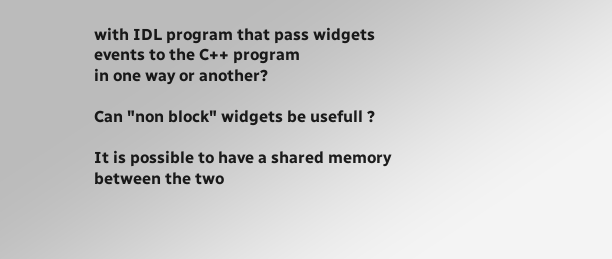with IDL program that pass widgets events to the C++ program
in one way or another?

Can "non block" widgets be usefull ?

It is possible to have a shared memory between the two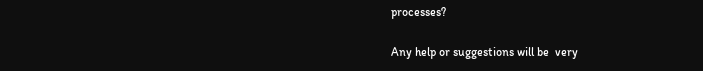processes?

Any help or suggestions will be  very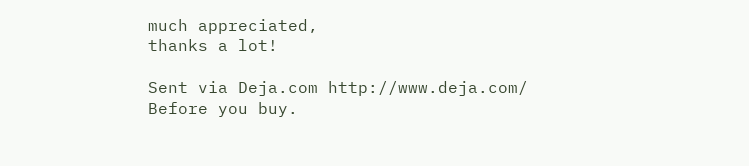much appreciated,
thanks a lot!

Sent via Deja.com http://www.deja.com/
Before you buy.